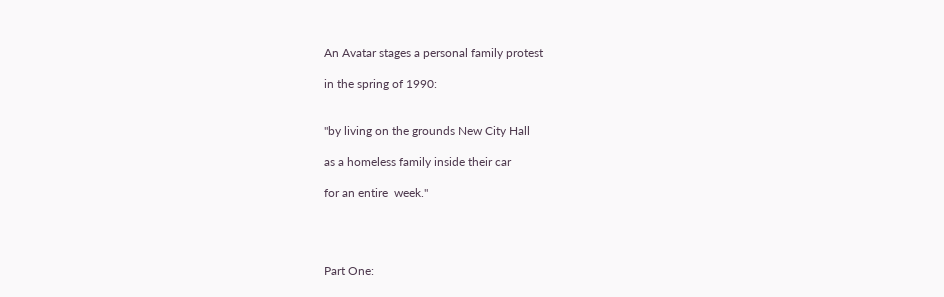An Avatar stages a personal family protest

in the spring of 1990:


"by living on the grounds New City Hall

as a homeless family inside their car

for an entire  week."




Part One: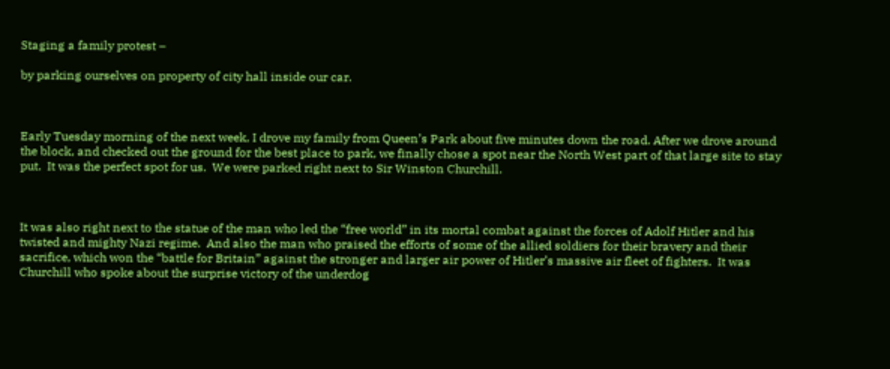Staging a family protest –

by parking ourselves on property of city hall inside our car.



Early Tuesday morning of the next week, I drove my family from Queen’s Park about five minutes down the road. After we drove around the block, and checked out the ground for the best place to park, we finally chose a spot near the North West part of that large site to stay put.  It was the perfect spot for us.  We were parked right next to Sir Winston Churchill.



It was also right next to the statue of the man who led the “free world” in its mortal combat against the forces of Adolf Hitler and his twisted and mighty Nazi regime.  And also the man who praised the efforts of some of the allied soldiers for their bravery and their sacrifice, which won the “battle for Britain” against the stronger and larger air power of Hitler’s massive air fleet of fighters.  It was Churchill who spoke about the surprise victory of the underdog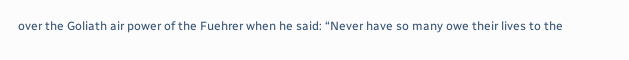over the Goliath air power of the Fuehrer when he said: “Never have so many owe their lives to the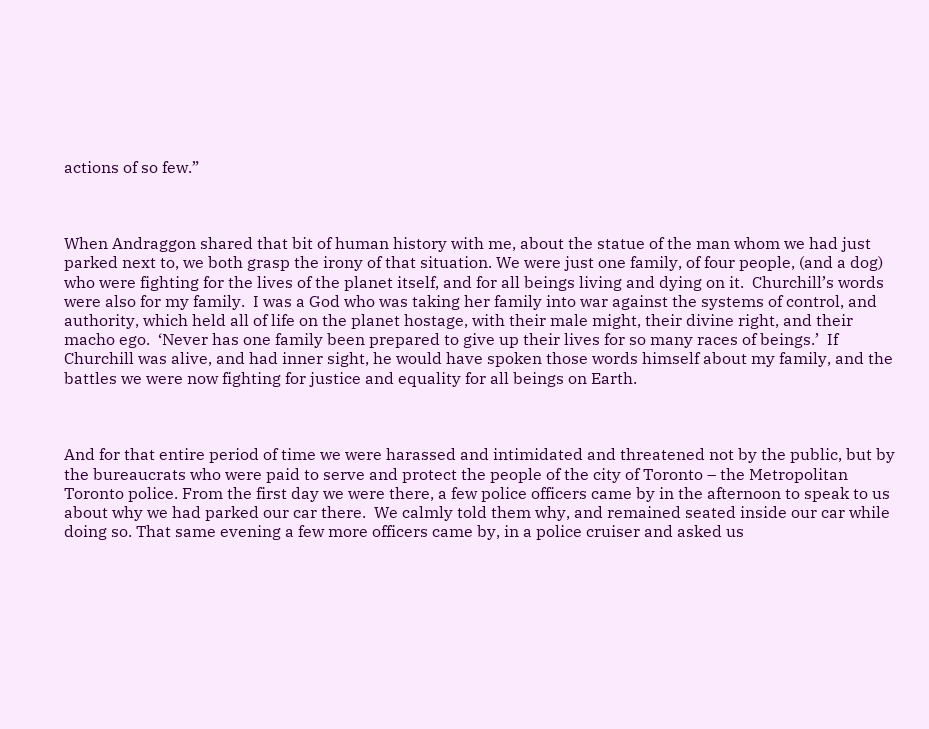actions of so few.”



When Andraggon shared that bit of human history with me, about the statue of the man whom we had just parked next to, we both grasp the irony of that situation. We were just one family, of four people, (and a dog) who were fighting for the lives of the planet itself, and for all beings living and dying on it.  Churchill’s words were also for my family.  I was a God who was taking her family into war against the systems of control, and authority, which held all of life on the planet hostage, with their male might, their divine right, and their macho ego.  ‘Never has one family been prepared to give up their lives for so many races of beings.’  If Churchill was alive, and had inner sight, he would have spoken those words himself about my family, and the battles we were now fighting for justice and equality for all beings on Earth.



And for that entire period of time we were harassed and intimidated and threatened not by the public, but by the bureaucrats who were paid to serve and protect the people of the city of Toronto – the Metropolitan Toronto police. From the first day we were there, a few police officers came by in the afternoon to speak to us about why we had parked our car there.  We calmly told them why, and remained seated inside our car while doing so. That same evening a few more officers came by, in a police cruiser and asked us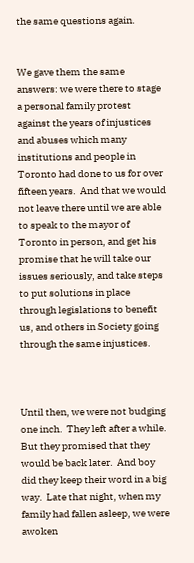the same questions again.


We gave them the same answers: we were there to stage a personal family protest against the years of injustices and abuses which many institutions and people in Toronto had done to us for over fifteen years.  And that we would not leave there until we are able to speak to the mayor of Toronto in person, and get his promise that he will take our issues seriously, and take steps to put solutions in place through legislations to benefit us, and others in Society going through the same injustices.



Until then, we were not budging one inch.  They left after a while. But they promised that they would be back later.  And boy did they keep their word in a big way.  Late that night, when my family had fallen asleep, we were awoken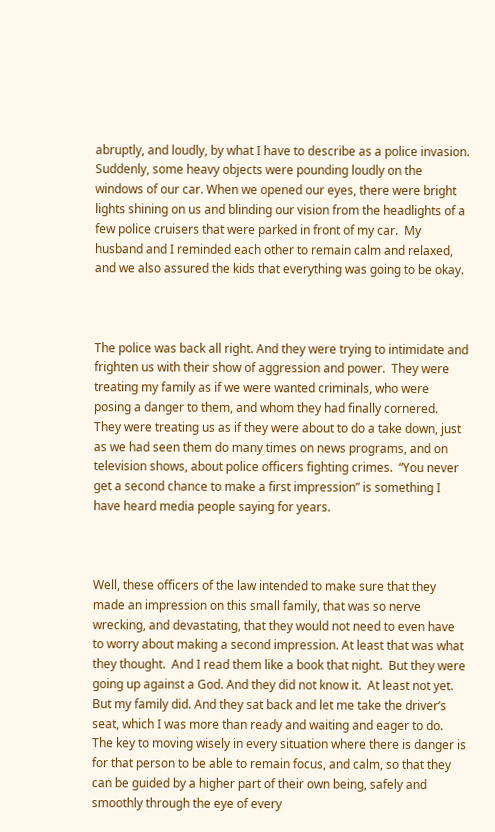abruptly, and loudly, by what I have to describe as a police invasion.  Suddenly, some heavy objects were pounding loudly on the windows of our car. When we opened our eyes, there were bright lights shining on us and blinding our vision from the headlights of a few police cruisers that were parked in front of my car.  My husband and I reminded each other to remain calm and relaxed, and we also assured the kids that everything was going to be okay.



The police was back all right. And they were trying to intimidate and frighten us with their show of aggression and power.  They were treating my family as if we were wanted criminals, who were posing a danger to them, and whom they had finally cornered.  They were treating us as if they were about to do a take down, just as we had seen them do many times on news programs, and on television shows, about police officers fighting crimes.  “You never get a second chance to make a first impression” is something I have heard media people saying for years.



Well, these officers of the law intended to make sure that they made an impression on this small family, that was so nerve wrecking, and devastating, that they would not need to even have to worry about making a second impression. At least that was what they thought.  And I read them like a book that night.  But they were going up against a God. And they did not know it.  At least not yet. But my family did. And they sat back and let me take the driver’s seat, which I was more than ready and waiting and eager to do.  The key to moving wisely in every situation where there is danger is for that person to be able to remain focus, and calm, so that they can be guided by a higher part of their own being, safely and smoothly through the eye of every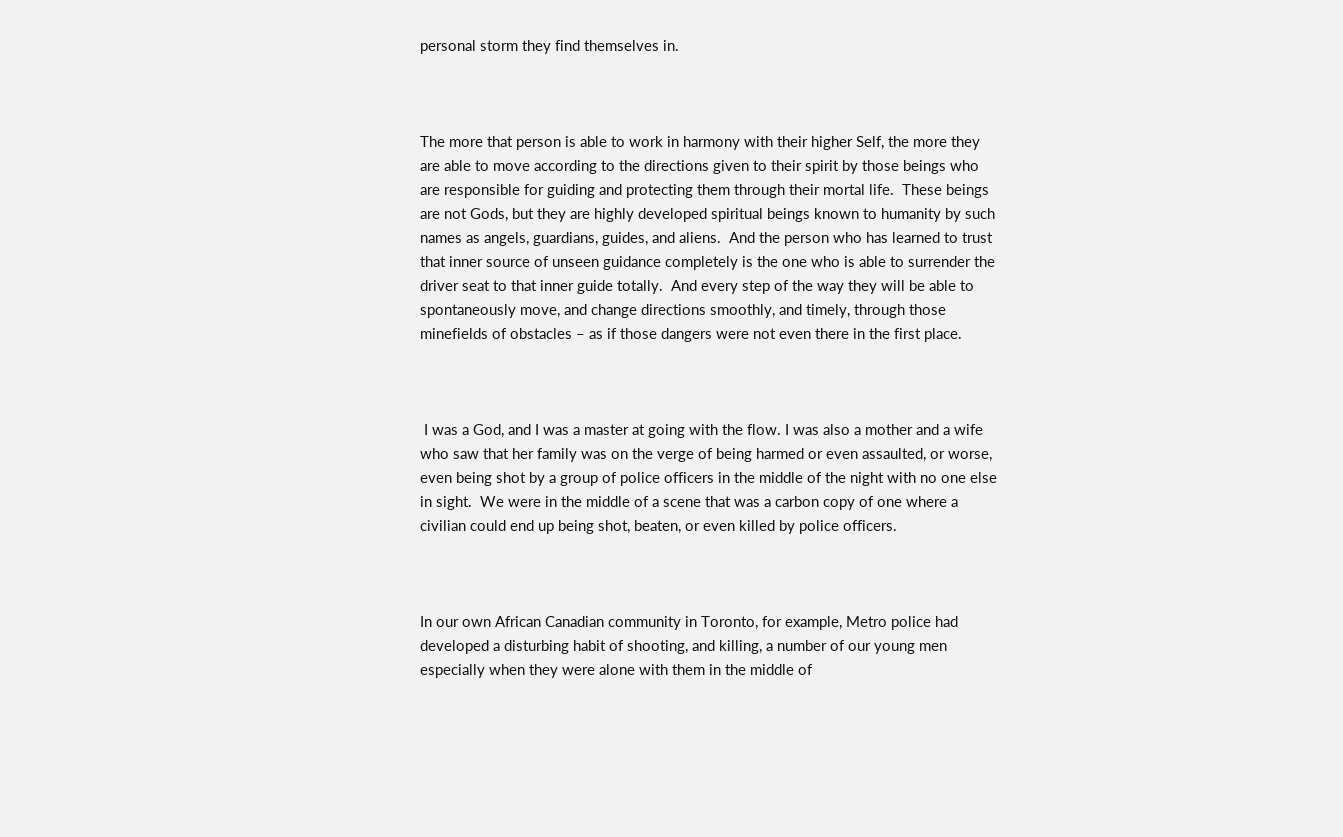personal storm they find themselves in.



The more that person is able to work in harmony with their higher Self, the more they are able to move according to the directions given to their spirit by those beings who are responsible for guiding and protecting them through their mortal life.  These beings are not Gods, but they are highly developed spiritual beings known to humanity by such names as angels, guardians, guides, and aliens.  And the person who has learned to trust that inner source of unseen guidance completely is the one who is able to surrender the driver seat to that inner guide totally.  And every step of the way they will be able to spontaneously move, and change directions smoothly, and timely, through those minefields of obstacles – as if those dangers were not even there in the first place.



 I was a God, and I was a master at going with the flow. I was also a mother and a wife who saw that her family was on the verge of being harmed or even assaulted, or worse, even being shot by a group of police officers in the middle of the night with no one else in sight.  We were in the middle of a scene that was a carbon copy of one where a civilian could end up being shot, beaten, or even killed by police officers.



In our own African Canadian community in Toronto, for example, Metro police had developed a disturbing habit of shooting, and killing, a number of our young men especially when they were alone with them in the middle of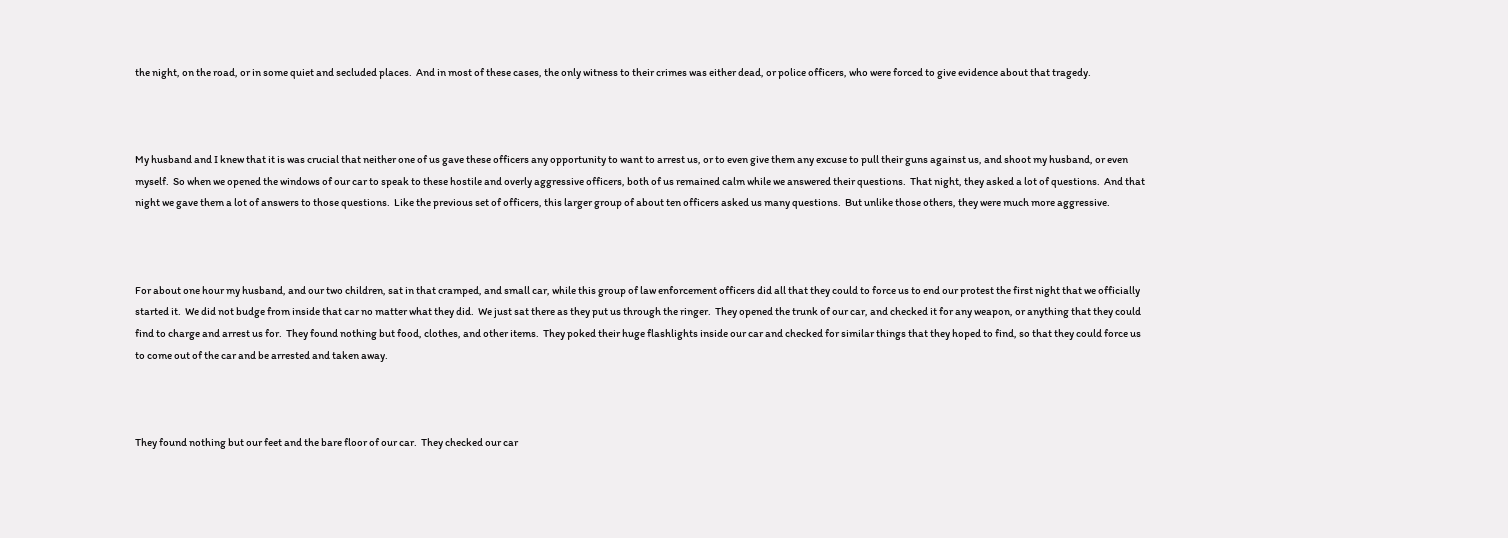the night, on the road, or in some quiet and secluded places.  And in most of these cases, the only witness to their crimes was either dead, or police officers, who were forced to give evidence about that tragedy.



My husband and I knew that it is was crucial that neither one of us gave these officers any opportunity to want to arrest us, or to even give them any excuse to pull their guns against us, and shoot my husband, or even myself.  So when we opened the windows of our car to speak to these hostile and overly aggressive officers, both of us remained calm while we answered their questions.  That night, they asked a lot of questions.  And that night we gave them a lot of answers to those questions.  Like the previous set of officers, this larger group of about ten officers asked us many questions.  But unlike those others, they were much more aggressive.



For about one hour my husband, and our two children, sat in that cramped, and small car, while this group of law enforcement officers did all that they could to force us to end our protest the first night that we officially started it.  We did not budge from inside that car no matter what they did.  We just sat there as they put us through the ringer.  They opened the trunk of our car, and checked it for any weapon, or anything that they could find to charge and arrest us for.  They found nothing but food, clothes, and other items.  They poked their huge flashlights inside our car and checked for similar things that they hoped to find, so that they could force us to come out of the car and be arrested and taken away.



They found nothing but our feet and the bare floor of our car.  They checked our car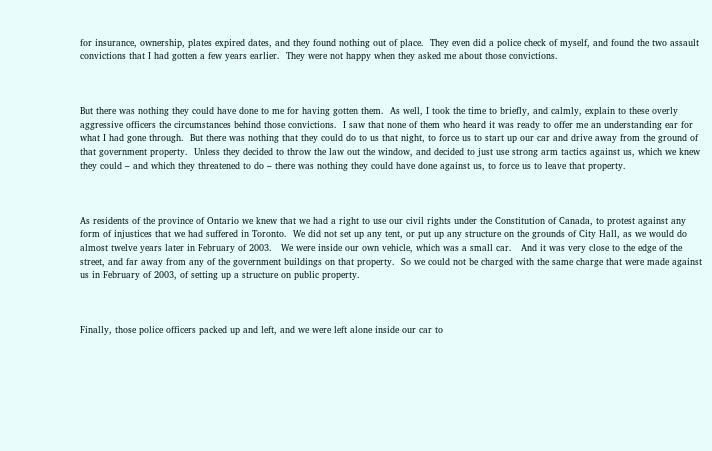for insurance, ownership, plates expired dates, and they found nothing out of place.  They even did a police check of myself, and found the two assault convictions that I had gotten a few years earlier.  They were not happy when they asked me about those convictions.



But there was nothing they could have done to me for having gotten them.  As well, I took the time to briefly, and calmly, explain to these overly aggressive officers the circumstances behind those convictions.  I saw that none of them who heard it was ready to offer me an understanding ear for what I had gone through.  But there was nothing that they could do to us that night, to force us to start up our car and drive away from the ground of that government property.  Unless they decided to throw the law out the window, and decided to just use strong arm tactics against us, which we knew they could – and which they threatened to do – there was nothing they could have done against us, to force us to leave that property.



As residents of the province of Ontario we knew that we had a right to use our civil rights under the Constitution of Canada, to protest against any form of injustices that we had suffered in Toronto.  We did not set up any tent, or put up any structure on the grounds of City Hall, as we would do almost twelve years later in February of 2003.   We were inside our own vehicle, which was a small car.   And it was very close to the edge of the street, and far away from any of the government buildings on that property.  So we could not be charged with the same charge that were made against us in February of 2003, of setting up a structure on public property.



Finally, those police officers packed up and left, and we were left alone inside our car to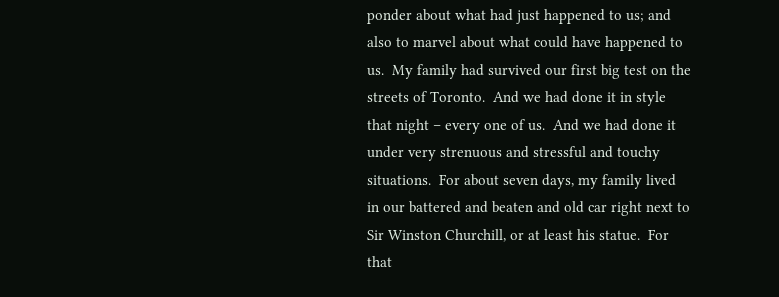ponder about what had just happened to us; and also to marvel about what could have happened to us.  My family had survived our first big test on the streets of Toronto.  And we had done it in style that night – every one of us.  And we had done it under very strenuous and stressful and touchy situations.  For about seven days, my family lived in our battered and beaten and old car right next to Sir Winston Churchill, or at least his statue.  For that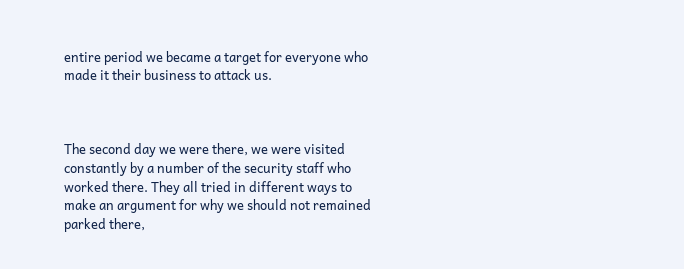entire period we became a target for everyone who made it their business to attack us.



The second day we were there, we were visited constantly by a number of the security staff who worked there. They all tried in different ways to make an argument for why we should not remained parked there,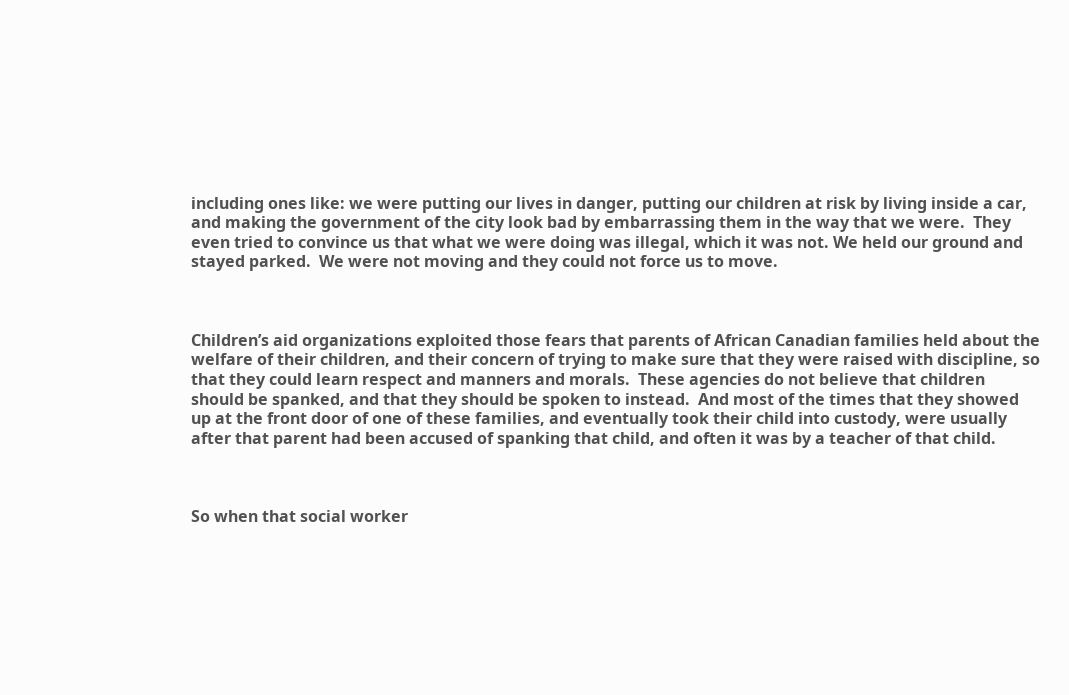including ones like: we were putting our lives in danger, putting our children at risk by living inside a car, and making the government of the city look bad by embarrassing them in the way that we were.  They even tried to convince us that what we were doing was illegal, which it was not. We held our ground and stayed parked.  We were not moving and they could not force us to move.



Children’s aid organizations exploited those fears that parents of African Canadian families held about the welfare of their children, and their concern of trying to make sure that they were raised with discipline, so that they could learn respect and manners and morals.  These agencies do not believe that children should be spanked, and that they should be spoken to instead.  And most of the times that they showed up at the front door of one of these families, and eventually took their child into custody, were usually after that parent had been accused of spanking that child, and often it was by a teacher of that child.



So when that social worker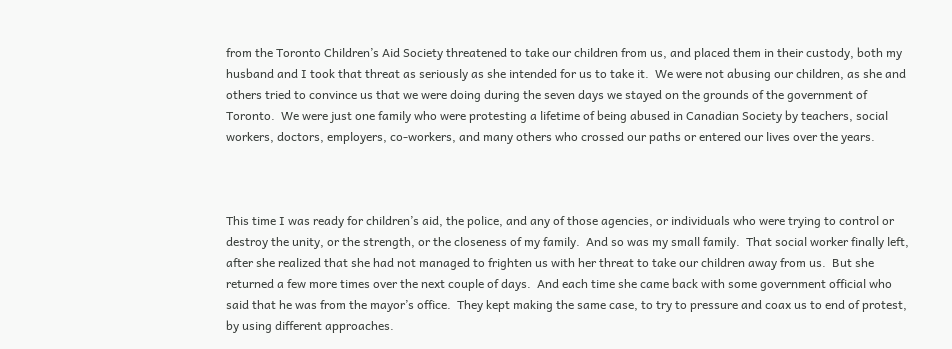from the Toronto Children’s Aid Society threatened to take our children from us, and placed them in their custody, both my husband and I took that threat as seriously as she intended for us to take it.  We were not abusing our children, as she and others tried to convince us that we were doing during the seven days we stayed on the grounds of the government of Toronto.  We were just one family who were protesting a lifetime of being abused in Canadian Society by teachers, social workers, doctors, employers, co-workers, and many others who crossed our paths or entered our lives over the years.



This time I was ready for children’s aid, the police, and any of those agencies, or individuals who were trying to control or destroy the unity, or the strength, or the closeness of my family.  And so was my small family.  That social worker finally left, after she realized that she had not managed to frighten us with her threat to take our children away from us.  But she returned a few more times over the next couple of days.  And each time she came back with some government official who said that he was from the mayor’s office.  They kept making the same case, to try to pressure and coax us to end of protest, by using different approaches.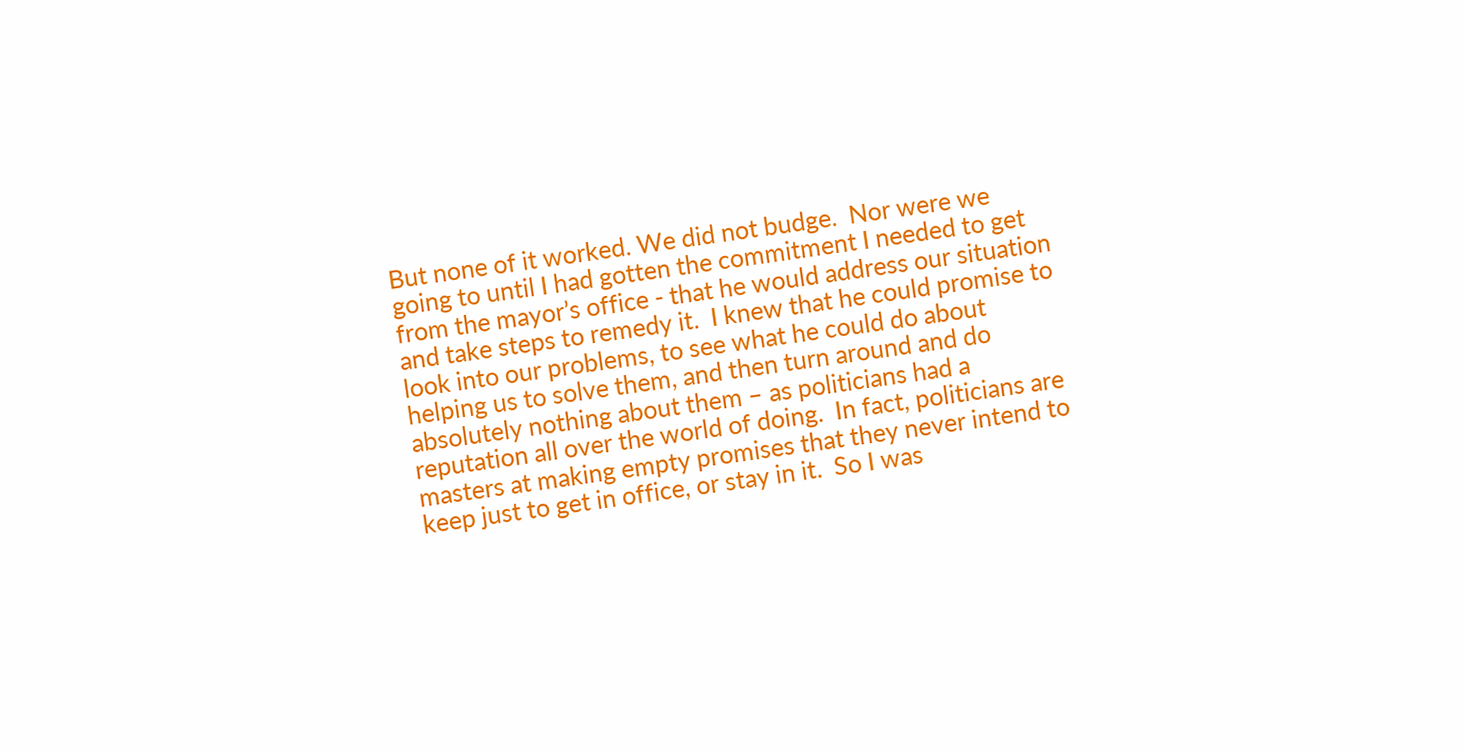But none of it worked. We did not budge.  Nor were we going to until I had gotten the commitment I needed to get from the mayor’s office - that he would address our situation and take steps to remedy it.  I knew that he could promise to look into our problems, to see what he could do about helping us to solve them, and then turn around and do absolutely nothing about them – as politicians had a reputation all over the world of doing.  In fact, politicians are masters at making empty promises that they never intend to keep just to get in office, or stay in it.  So I was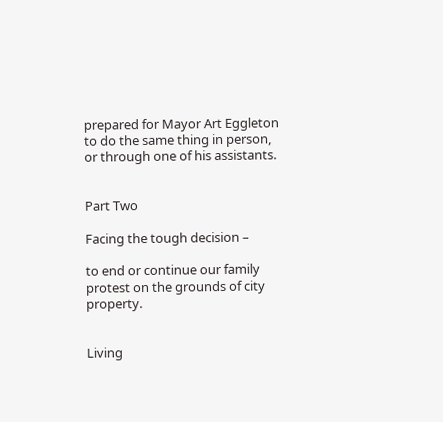prepared for Mayor Art Eggleton to do the same thing in person, or through one of his assistants.


Part Two

Facing the tough decision –

to end or continue our family protest on the grounds of city property.


Living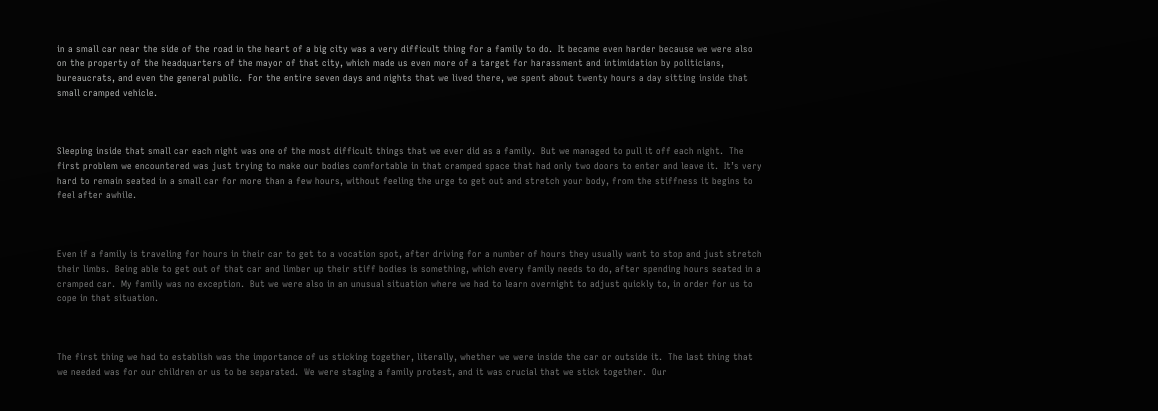in a small car near the side of the road in the heart of a big city was a very difficult thing for a family to do.  It became even harder because we were also on the property of the headquarters of the mayor of that city, which made us even more of a target for harassment and intimidation by politicians, bureaucrats, and even the general public.  For the entire seven days and nights that we lived there, we spent about twenty hours a day sitting inside that small cramped vehicle.



Sleeping inside that small car each night was one of the most difficult things that we ever did as a family.  But we managed to pull it off each night.  The first problem we encountered was just trying to make our bodies comfortable in that cramped space that had only two doors to enter and leave it.  It’s very hard to remain seated in a small car for more than a few hours, without feeling the urge to get out and stretch your body, from the stiffness it begins to feel after awhile.



Even if a family is traveling for hours in their car to get to a vocation spot, after driving for a number of hours they usually want to stop and just stretch their limbs.  Being able to get out of that car and limber up their stiff bodies is something, which every family needs to do, after spending hours seated in a cramped car.  My family was no exception.  But we were also in an unusual situation where we had to learn overnight to adjust quickly to, in order for us to cope in that situation.



The first thing we had to establish was the importance of us sticking together, literally, whether we were inside the car or outside it.  The last thing that we needed was for our children or us to be separated.  We were staging a family protest, and it was crucial that we stick together.  Our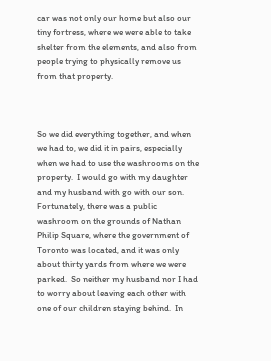car was not only our home but also our tiny fortress, where we were able to take shelter from the elements, and also from people trying to physically remove us from that property.



So we did everything together, and when we had to, we did it in pairs, especially when we had to use the washrooms on the property.  I would go with my daughter and my husband with go with our son.  Fortunately, there was a public washroom on the grounds of Nathan Philip Square, where the government of Toronto was located, and it was only about thirty yards from where we were parked.  So neither my husband nor I had to worry about leaving each other with one of our children staying behind.  In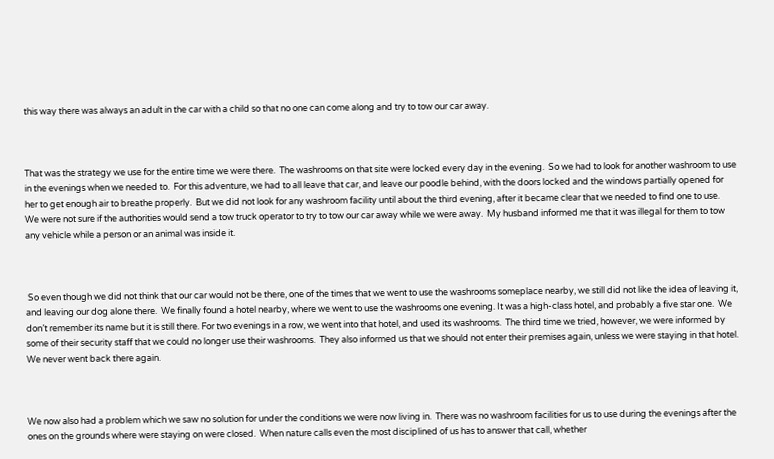this way there was always an adult in the car with a child so that no one can come along and try to tow our car away.



That was the strategy we use for the entire time we were there.  The washrooms on that site were locked every day in the evening.  So we had to look for another washroom to use in the evenings when we needed to.  For this adventure, we had to all leave that car, and leave our poodle behind, with the doors locked and the windows partially opened for her to get enough air to breathe properly.  But we did not look for any washroom facility until about the third evening, after it became clear that we needed to find one to use.  We were not sure if the authorities would send a tow truck operator to try to tow our car away while we were away.  My husband informed me that it was illegal for them to tow any vehicle while a person or an animal was inside it.



 So even though we did not think that our car would not be there, one of the times that we went to use the washrooms someplace nearby, we still did not like the idea of leaving it, and leaving our dog alone there.  We finally found a hotel nearby, where we went to use the washrooms one evening. It was a high-class hotel, and probably a five star one.  We don’t remember its name but it is still there. For two evenings in a row, we went into that hotel, and used its washrooms.  The third time we tried, however, we were informed by some of their security staff that we could no longer use their washrooms.  They also informed us that we should not enter their premises again, unless we were staying in that hotel.  We never went back there again.



We now also had a problem which we saw no solution for under the conditions we were now living in.  There was no washroom facilities for us to use during the evenings after the ones on the grounds where were staying on were closed.  When nature calls even the most disciplined of us has to answer that call, whether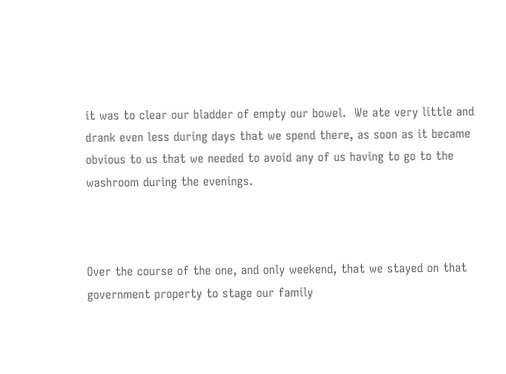it was to clear our bladder of empty our bowel.  We ate very little and drank even less during days that we spend there, as soon as it became obvious to us that we needed to avoid any of us having to go to the washroom during the evenings.



Over the course of the one, and only weekend, that we stayed on that government property to stage our family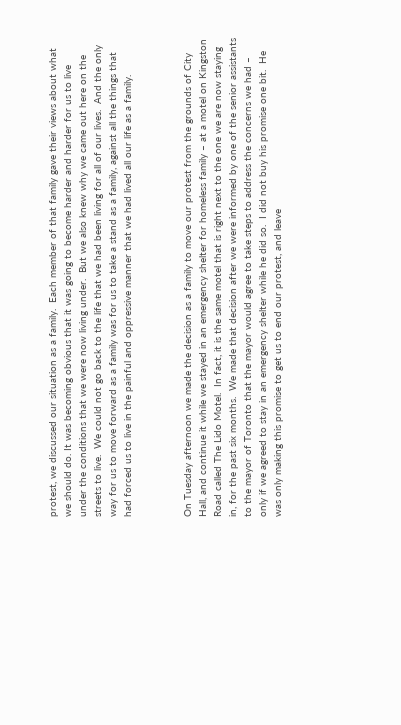protest, we discussed our situation as a family.  Each member of that family gave their views about what we should do. It was becoming obvious that it was going to become harder and harder for us to live under the conditions that we were now living under.  But we also knew why we came out here on the streets to live.  We could not go back to the life that we had been living for all of our lives.  And the only way for us to move forward as a family was for us to take a stand as a family, against all the things that had forced us to live in the painful and oppressive manner that we had lived all our life as a family.



On Tuesday afternoon we made the decision as a family to move our protest from the grounds of City Hall, and continue it while we stayed in an emergency shelter for homeless family – at a motel on Kingston Road called The Lido Motel.  In fact, it is the same motel that is right next to the one we are now staying in, for the past six months.  We made that decision after we were informed by one of the senior assistants to the mayor of Toronto that the mayor would agree to take steps to address the concerns we had – only if we agreed to stay in an emergency shelter while he did so.  I did not buy his promise one bit.  He was only making this promise to get us to end our protest, and leave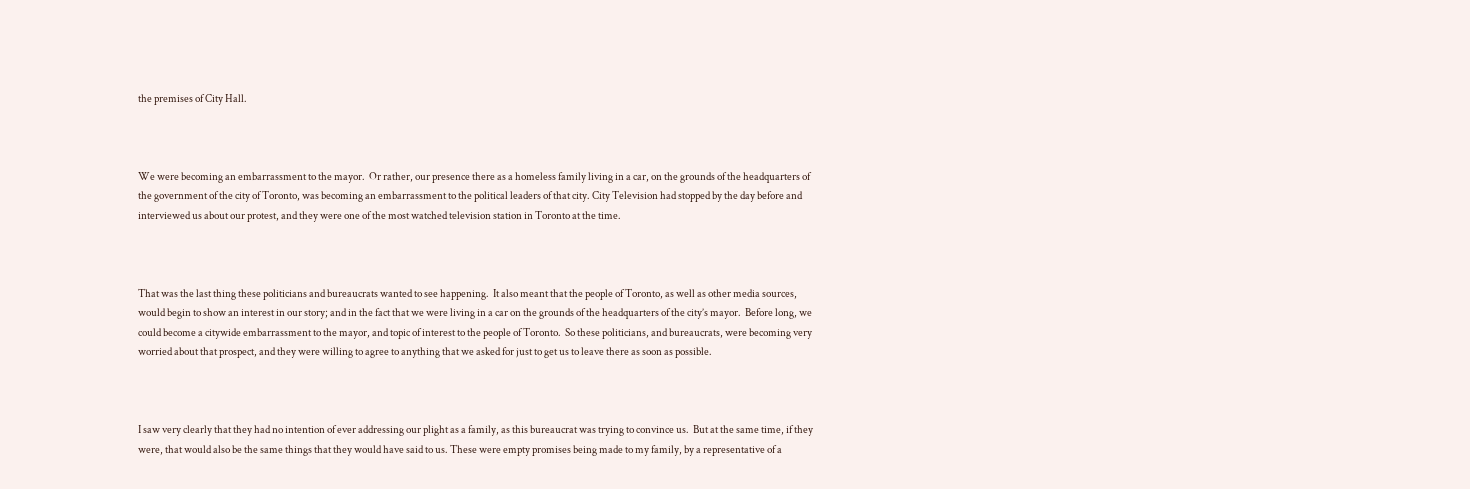the premises of City Hall.



We were becoming an embarrassment to the mayor.  Or rather, our presence there as a homeless family living in a car, on the grounds of the headquarters of the government of the city of Toronto, was becoming an embarrassment to the political leaders of that city. City Television had stopped by the day before and interviewed us about our protest, and they were one of the most watched television station in Toronto at the time.



That was the last thing these politicians and bureaucrats wanted to see happening.  It also meant that the people of Toronto, as well as other media sources, would begin to show an interest in our story; and in the fact that we were living in a car on the grounds of the headquarters of the city’s mayor.  Before long, we could become a citywide embarrassment to the mayor, and topic of interest to the people of Toronto.  So these politicians, and bureaucrats, were becoming very worried about that prospect, and they were willing to agree to anything that we asked for just to get us to leave there as soon as possible.



I saw very clearly that they had no intention of ever addressing our plight as a family, as this bureaucrat was trying to convince us.  But at the same time, if they were, that would also be the same things that they would have said to us. These were empty promises being made to my family, by a representative of a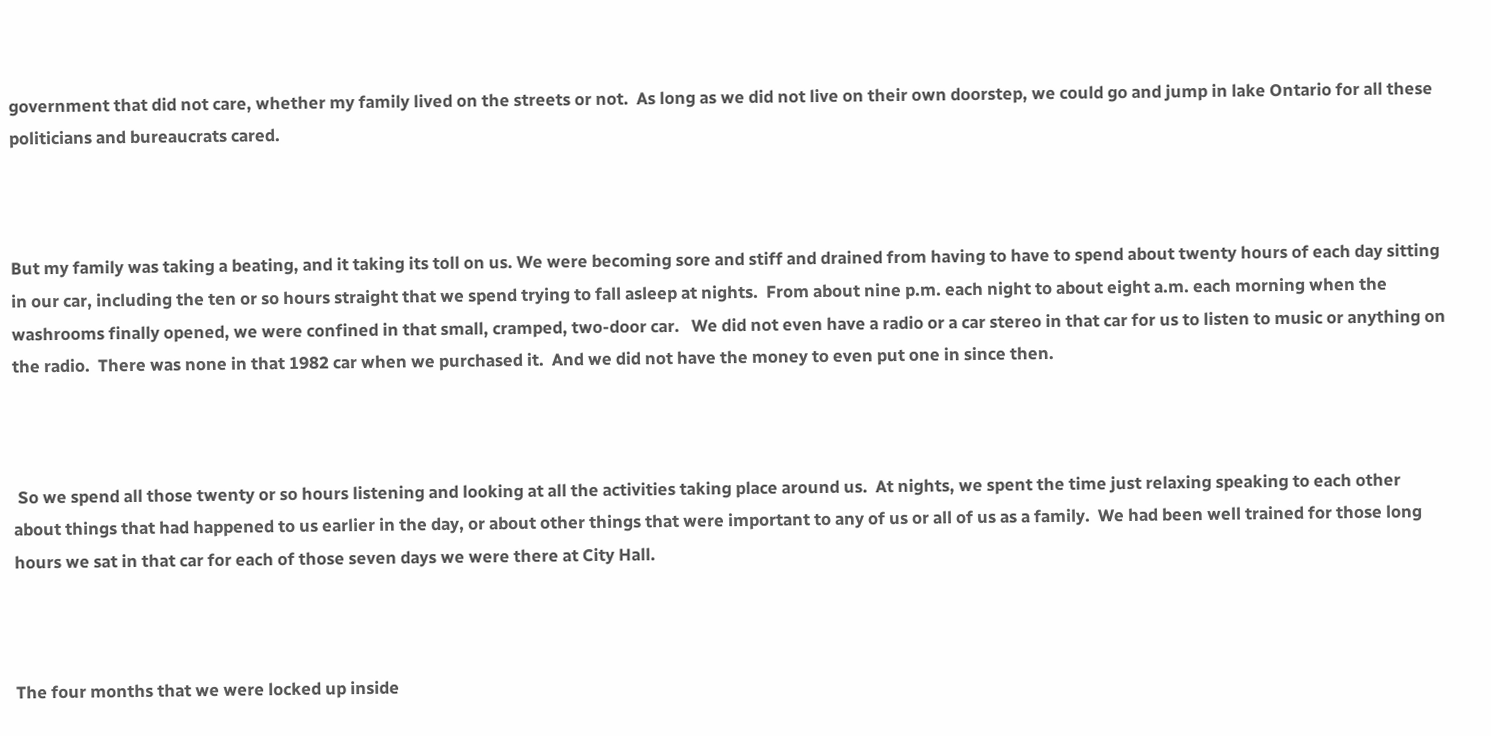government that did not care, whether my family lived on the streets or not.  As long as we did not live on their own doorstep, we could go and jump in lake Ontario for all these politicians and bureaucrats cared.



But my family was taking a beating, and it taking its toll on us. We were becoming sore and stiff and drained from having to have to spend about twenty hours of each day sitting in our car, including the ten or so hours straight that we spend trying to fall asleep at nights.  From about nine p.m. each night to about eight a.m. each morning when the washrooms finally opened, we were confined in that small, cramped, two-door car.   We did not even have a radio or a car stereo in that car for us to listen to music or anything on the radio.  There was none in that 1982 car when we purchased it.  And we did not have the money to even put one in since then.



 So we spend all those twenty or so hours listening and looking at all the activities taking place around us.  At nights, we spent the time just relaxing speaking to each other about things that had happened to us earlier in the day, or about other things that were important to any of us or all of us as a family.  We had been well trained for those long hours we sat in that car for each of those seven days we were there at City Hall.



The four months that we were locked up inside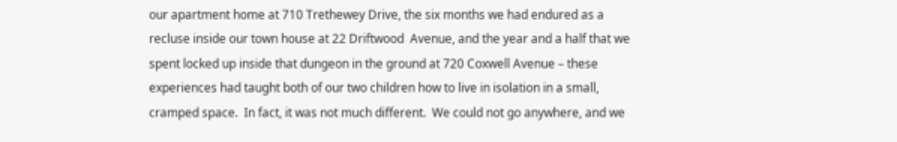our apartment home at 710 Trethewey Drive, the six months we had endured as a recluse inside our town house at 22 Driftwood  Avenue, and the year and a half that we spent locked up inside that dungeon in the ground at 720 Coxwell Avenue – these experiences had taught both of our two children how to live in isolation in a small, cramped space.  In fact, it was not much different.  We could not go anywhere, and we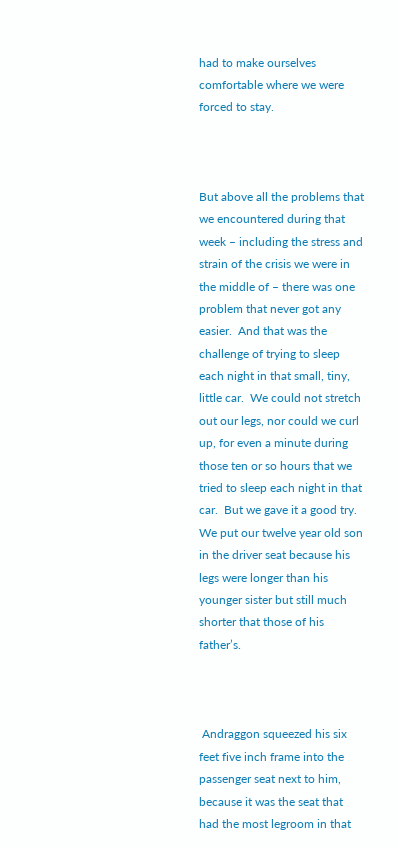had to make ourselves comfortable where we were forced to stay.



But above all the problems that we encountered during that week – including the stress and strain of the crisis we were in the middle of – there was one problem that never got any easier.  And that was the challenge of trying to sleep each night in that small, tiny, little car.  We could not stretch out our legs, nor could we curl up, for even a minute during those ten or so hours that we tried to sleep each night in that car.  But we gave it a good try.  We put our twelve year old son in the driver seat because his legs were longer than his younger sister but still much shorter that those of his father’s.



 Andraggon squeezed his six feet five inch frame into the passenger seat next to him, because it was the seat that had the most legroom in that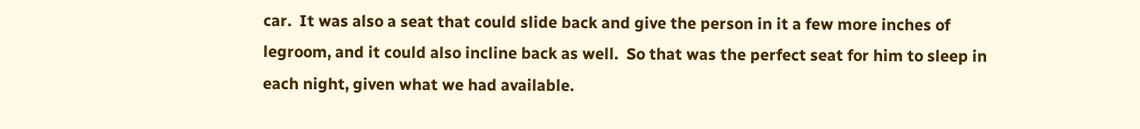car.  It was also a seat that could slide back and give the person in it a few more inches of legroom, and it could also incline back as well.  So that was the perfect seat for him to sleep in each night, given what we had available.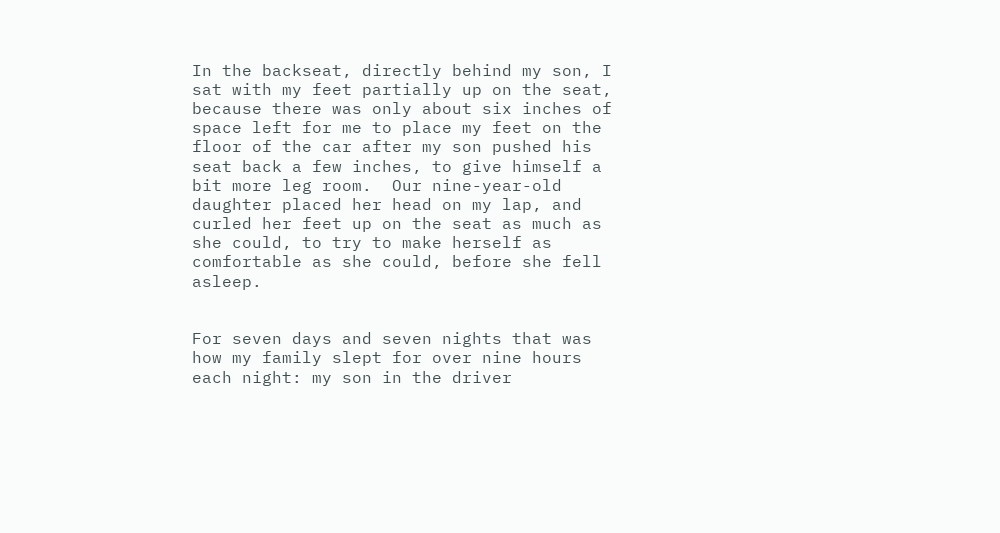In the backseat, directly behind my son, I sat with my feet partially up on the seat, because there was only about six inches of space left for me to place my feet on the floor of the car after my son pushed his seat back a few inches, to give himself a bit more leg room.  Our nine-year-old daughter placed her head on my lap, and curled her feet up on the seat as much as she could, to try to make herself as comfortable as she could, before she fell asleep.


For seven days and seven nights that was how my family slept for over nine hours each night: my son in the driver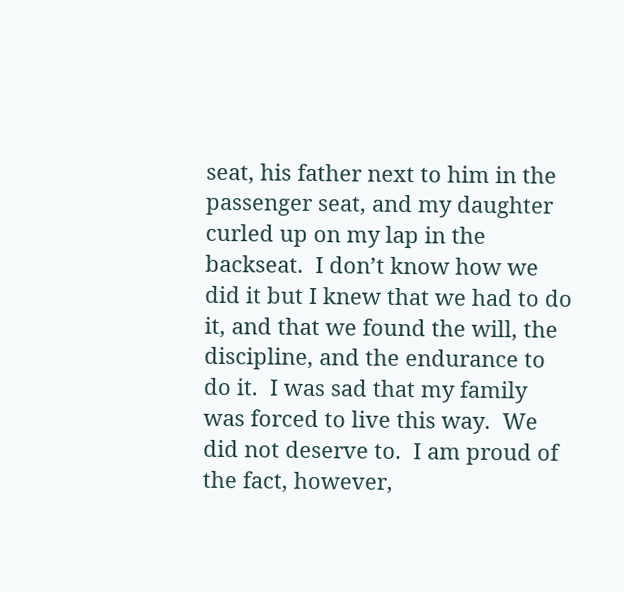seat, his father next to him in the passenger seat, and my daughter curled up on my lap in the backseat.  I don’t know how we did it but I knew that we had to do it, and that we found the will, the discipline, and the endurance to do it.  I was sad that my family was forced to live this way.  We did not deserve to.  I am proud of the fact, however,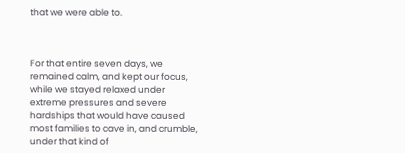that we were able to.



For that entire seven days, we remained calm, and kept our focus, while we stayed relaxed under extreme pressures and severe hardships that would have caused most families to cave in, and crumble, under that kind of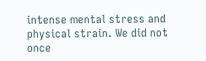intense mental stress and physical strain. We did not once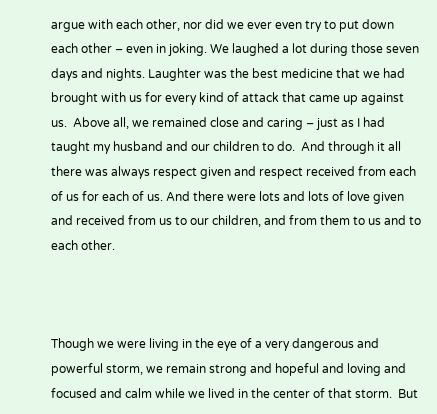argue with each other, nor did we ever even try to put down each other – even in joking. We laughed a lot during those seven days and nights. Laughter was the best medicine that we had brought with us for every kind of attack that came up against us.  Above all, we remained close and caring – just as I had taught my husband and our children to do.  And through it all there was always respect given and respect received from each of us for each of us. And there were lots and lots of love given and received from us to our children, and from them to us and to each other.



Though we were living in the eye of a very dangerous and powerful storm, we remain strong and hopeful and loving and focused and calm while we lived in the center of that storm.  But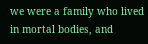we were a family who lived in mortal bodies, and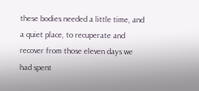these bodies needed a little time, and a quiet place, to recuperate and recover from those eleven days we had spent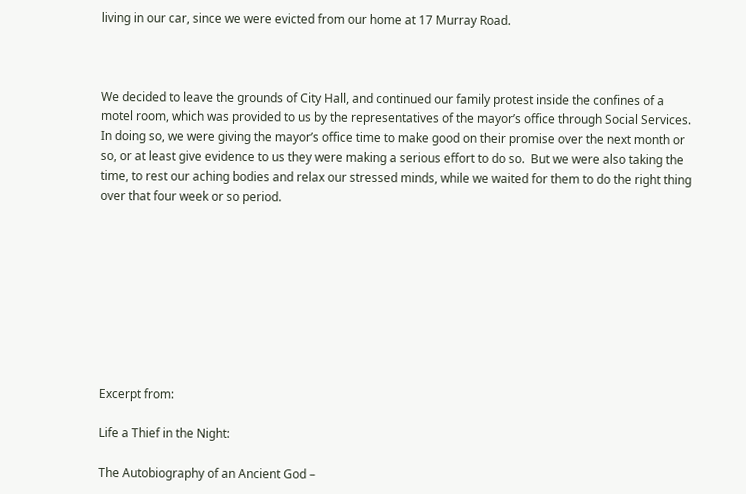living in our car, since we were evicted from our home at 17 Murray Road.



We decided to leave the grounds of City Hall, and continued our family protest inside the confines of a motel room, which was provided to us by the representatives of the mayor’s office through Social Services. In doing so, we were giving the mayor’s office time to make good on their promise over the next month or so, or at least give evidence to us they were making a serious effort to do so.  But we were also taking the time, to rest our aching bodies and relax our stressed minds, while we waited for them to do the right thing over that four week or so period.









Excerpt from:

Life a Thief in the Night:

The Autobiography of an Ancient God –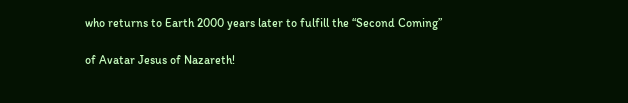who returns to Earth 2000 years later to fulfill the “Second Coming”

of Avatar Jesus of Nazareth!